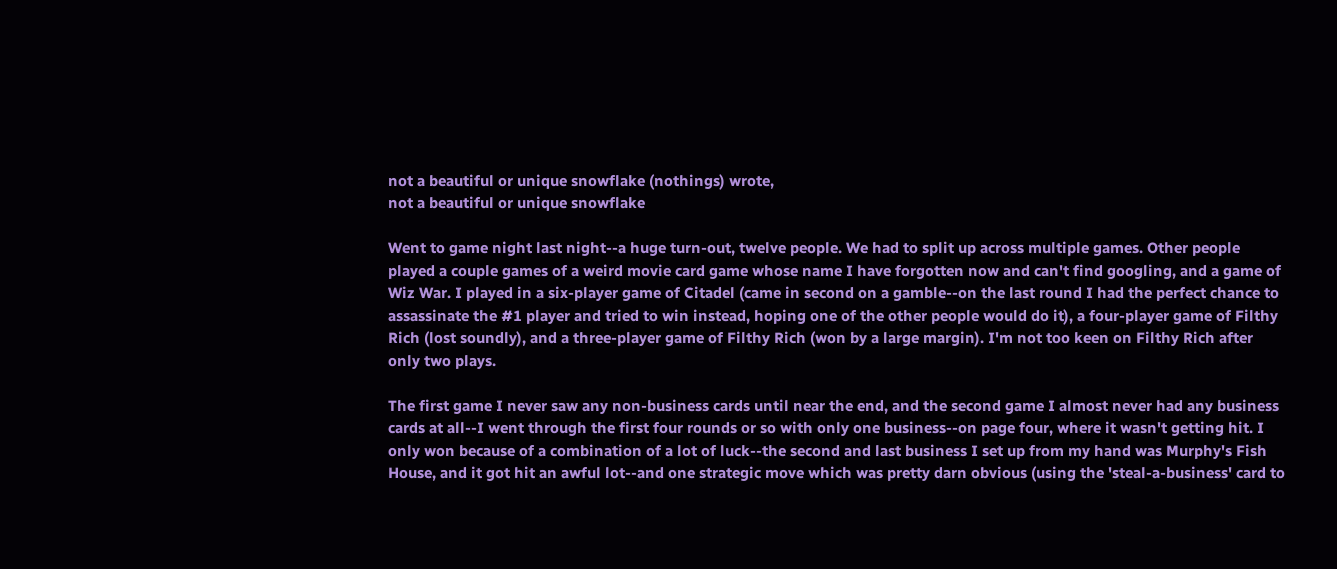not a beautiful or unique snowflake (nothings) wrote,
not a beautiful or unique snowflake

Went to game night last night--a huge turn-out, twelve people. We had to split up across multiple games. Other people played a couple games of a weird movie card game whose name I have forgotten now and can't find googling, and a game of Wiz War. I played in a six-player game of Citadel (came in second on a gamble--on the last round I had the perfect chance to assassinate the #1 player and tried to win instead, hoping one of the other people would do it), a four-player game of Filthy Rich (lost soundly), and a three-player game of Filthy Rich (won by a large margin). I'm not too keen on Filthy Rich after only two plays.

The first game I never saw any non-business cards until near the end, and the second game I almost never had any business cards at all--I went through the first four rounds or so with only one business--on page four, where it wasn't getting hit. I only won because of a combination of a lot of luck--the second and last business I set up from my hand was Murphy's Fish House, and it got hit an awful lot--and one strategic move which was pretty darn obvious (using the 'steal-a-business' card to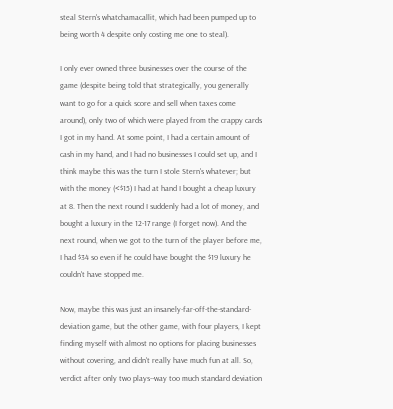steal Stern's whatchamacallit, which had been pumped up to being worth 4 despite only costing me one to steal).

I only ever owned three businesses over the course of the game (despite being told that strategically, you generally want to go for a quick score and sell when taxes come around), only two of which were played from the crappy cards I got in my hand. At some point, I had a certain amount of cash in my hand, and I had no businesses I could set up, and I think maybe this was the turn I stole Stern's whatever; but with the money (<$15) I had at hand I bought a cheap luxury at 8. Then the next round I suddenly had a lot of money, and bought a luxury in the 12-17 range (I forget now). And the next round, when we got to the turn of the player before me, I had $34 so even if he could have bought the $19 luxury he couldn't have stopped me.

Now, maybe this was just an insanely-far-off-the-standard-deviation game, but the other game, with four players, I kept finding myself with almost no options for placing businesses without covering, and didn't really have much fun at all. So, verdict after only two plays--way too much standard deviation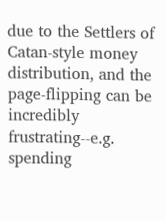due to the Settlers of Catan-style money distribution, and the page-flipping can be incredibly frustrating--e.g. spending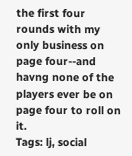the first four rounds with my only business on page four--and havng none of the players ever be on page four to roll on it.
Tags: lj, social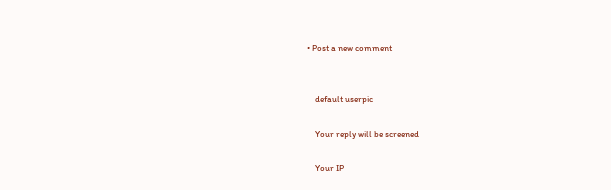• Post a new comment


    default userpic

    Your reply will be screened

    Your IP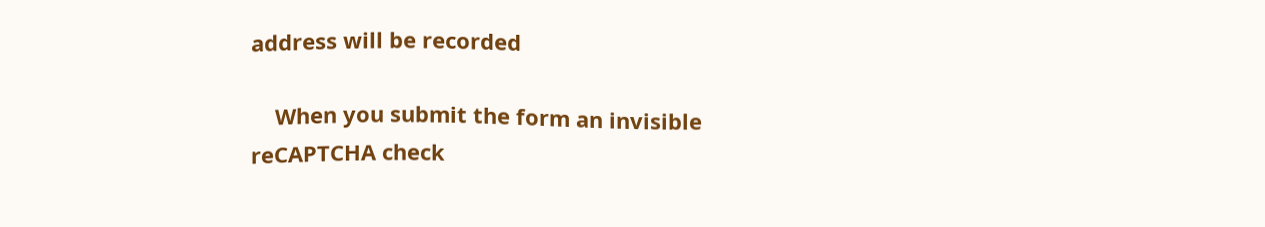address will be recorded

    When you submit the form an invisible reCAPTCHA check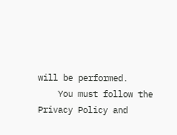will be performed.
    You must follow the Privacy Policy and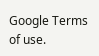Google Terms of use.